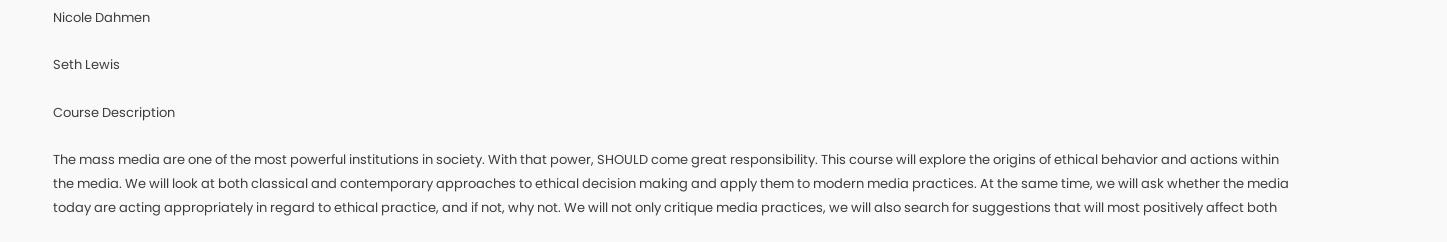Nicole Dahmen

Seth Lewis

Course Description

The mass media are one of the most powerful institutions in society. With that power, SHOULD come great responsibility. This course will explore the origins of ethical behavior and actions within the media. We will look at both classical and contemporary approaches to ethical decision making and apply them to modern media practices. At the same time, we will ask whether the media today are acting appropriately in regard to ethical practice, and if not, why not. We will not only critique media practices, we will also search for suggestions that will most positively affect both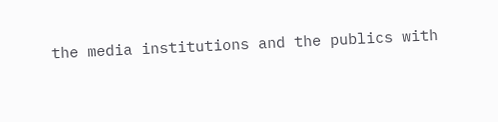the media institutions and the publics with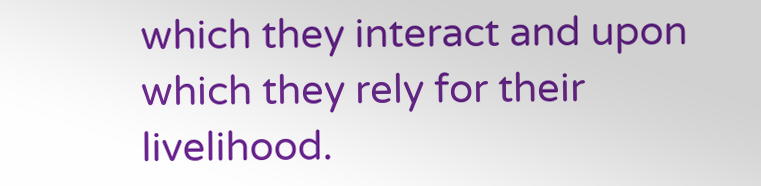which they interact and upon which they rely for their livelihood.